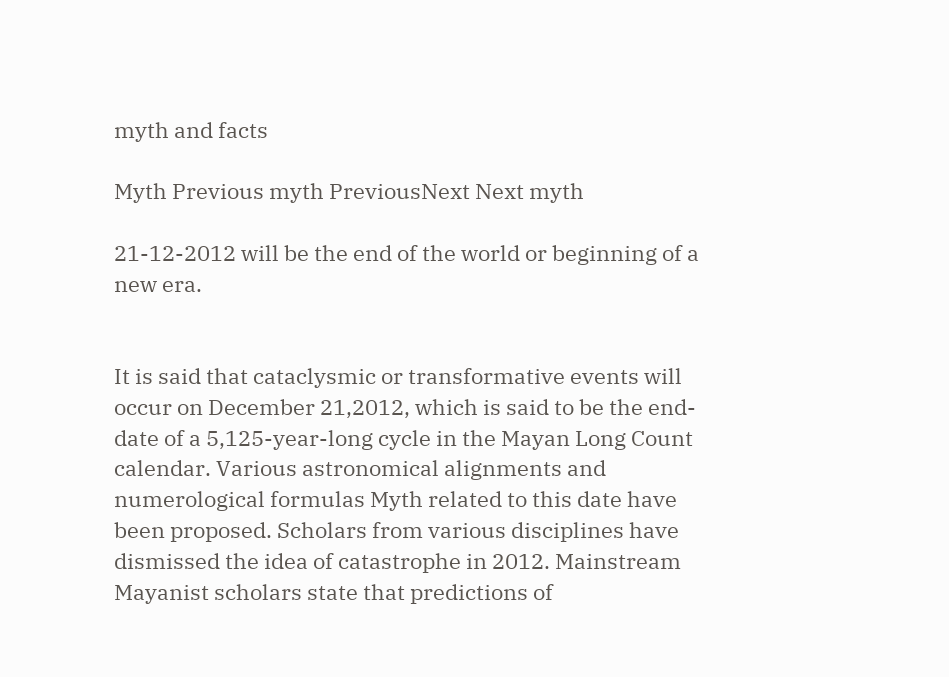myth and facts

Myth Previous myth PreviousNext Next myth

21-12-2012 will be the end of the world or beginning of a new era.


It is said that cataclysmic or transformative events will occur on December 21,2012, which is said to be the end-date of a 5,125-year-long cycle in the Mayan Long Count calendar. Various astronomical alignments and numerological formulas Myth related to this date have been proposed. Scholars from various disciplines have dismissed the idea of catastrophe in 2012. Mainstream Mayanist scholars state that predictions of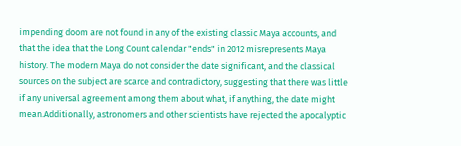impending doom are not found in any of the existing classic Maya accounts, and that the idea that the Long Count calendar "ends" in 2012 misrepresents Maya history. The modern Maya do not consider the date significant, and the classical sources on the subject are scarce and contradictory, suggesting that there was little if any universal agreement among them about what, if anything, the date might mean.Additionally, astronomers and other scientists have rejected the apocalyptic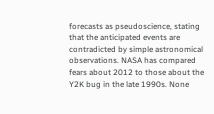forecasts as pseudoscience, stating that the anticipated events are contradicted by simple astronomical observations. NASA has compared fears about 2012 to those about the Y2K bug in the late 1990s. None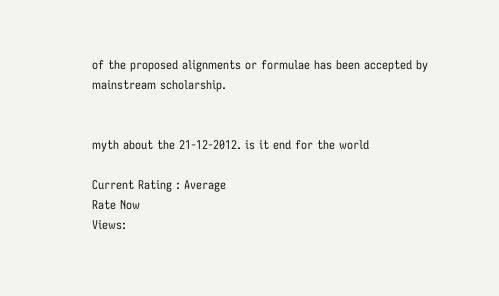of the proposed alignments or formulae has been accepted by mainstream scholarship.


myth about the 21-12-2012. is it end for the world

Current Rating : Average
Rate Now
Views: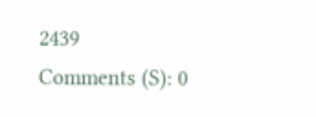2439
Comments (S): 0